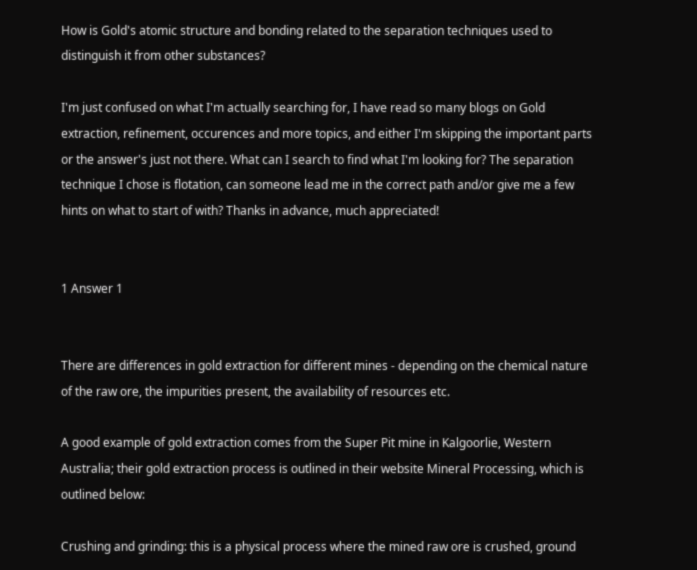How is Gold's atomic structure and bonding related to the separation techniques used to distinguish it from other substances?

I'm just confused on what I'm actually searching for, I have read so many blogs on Gold extraction, refinement, occurences and more topics, and either I'm skipping the important parts or the answer's just not there. What can I search to find what I'm looking for? The separation technique I chose is flotation, can someone lead me in the correct path and/or give me a few hints on what to start of with? Thanks in advance, much appreciated!


1 Answer 1


There are differences in gold extraction for different mines - depending on the chemical nature of the raw ore, the impurities present, the availability of resources etc.

A good example of gold extraction comes from the Super Pit mine in Kalgoorlie, Western Australia; their gold extraction process is outlined in their website Mineral Processing, which is outlined below:

Crushing and grinding: this is a physical process where the mined raw ore is crushed, ground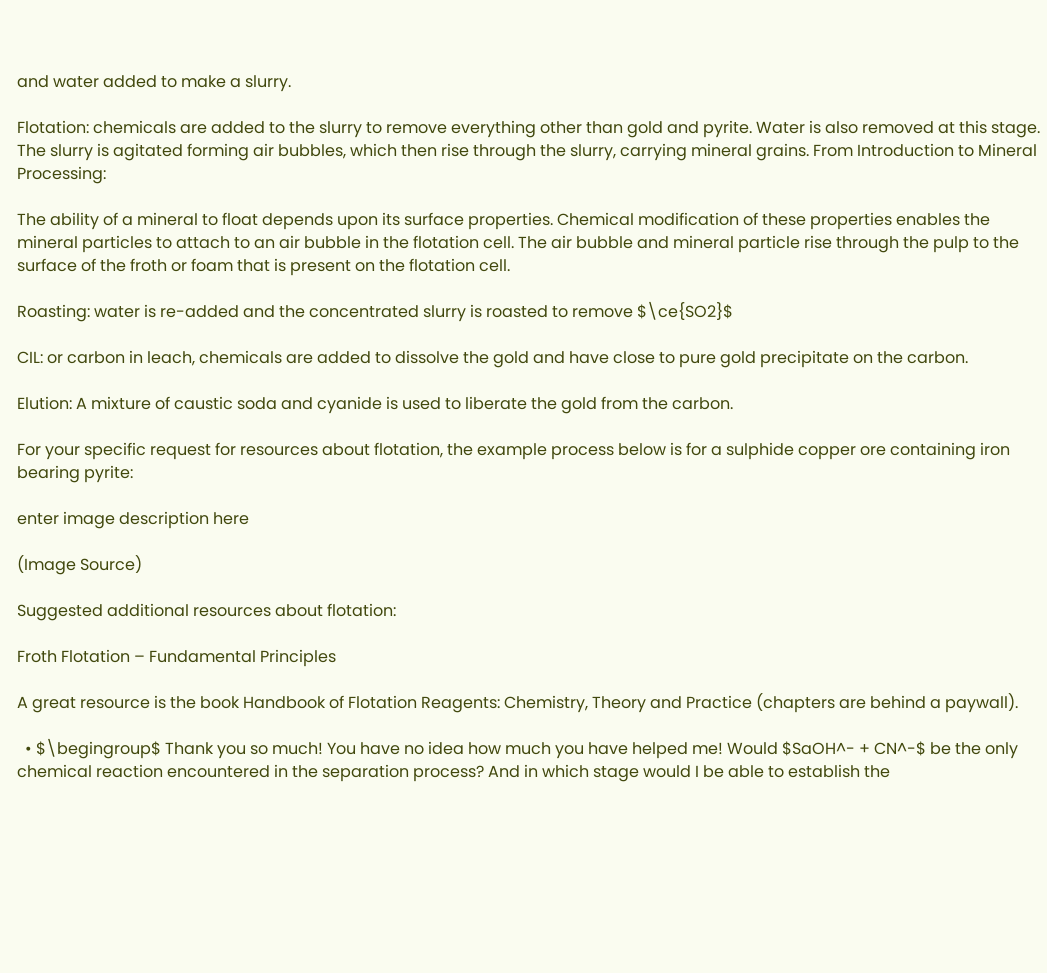and water added to make a slurry.

Flotation: chemicals are added to the slurry to remove everything other than gold and pyrite. Water is also removed at this stage. The slurry is agitated forming air bubbles, which then rise through the slurry, carrying mineral grains. From Introduction to Mineral Processing:

The ability of a mineral to float depends upon its surface properties. Chemical modification of these properties enables the mineral particles to attach to an air bubble in the flotation cell. The air bubble and mineral particle rise through the pulp to the surface of the froth or foam that is present on the flotation cell.

Roasting: water is re-added and the concentrated slurry is roasted to remove $\ce{SO2}$

CIL: or carbon in leach, chemicals are added to dissolve the gold and have close to pure gold precipitate on the carbon.

Elution: A mixture of caustic soda and cyanide is used to liberate the gold from the carbon.

For your specific request for resources about flotation, the example process below is for a sulphide copper ore containing iron bearing pyrite:

enter image description here

(Image Source)

Suggested additional resources about flotation:

Froth Flotation – Fundamental Principles

A great resource is the book Handbook of Flotation Reagents: Chemistry, Theory and Practice (chapters are behind a paywall).

  • $\begingroup$ Thank you so much! You have no idea how much you have helped me! Would $SaOH^- + CN^-$ be the only chemical reaction encountered in the separation process? And in which stage would I be able to establish the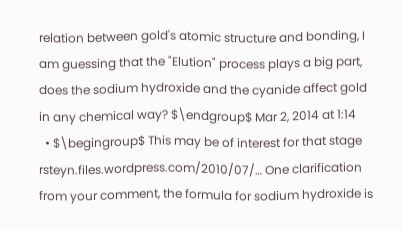relation between gold's atomic structure and bonding, I am guessing that the "Elution" process plays a big part, does the sodium hydroxide and the cyanide affect gold in any chemical way? $\endgroup$ Mar 2, 2014 at 1:14
  • $\begingroup$ This may be of interest for that stage rsteyn.files.wordpress.com/2010/07/… One clarification from your comment, the formula for sodium hydroxide is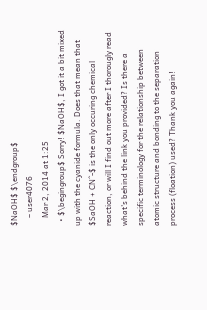$NaOH$ $\endgroup$
    – user4076
    Mar 2, 2014 at 1:25
  • $\begingroup$ Sorry! $NaOH$, I got it a bit mixed up with the cyanide formula. Does that mean that $SaOH + CN^-$ is the only occuring chemical reaction, or will I find out more after I thorougly read what's behind the link you provided? Is there a specific terminology for the relationship between atomic structure and bonding to the separation process (floation) used? Thank you again!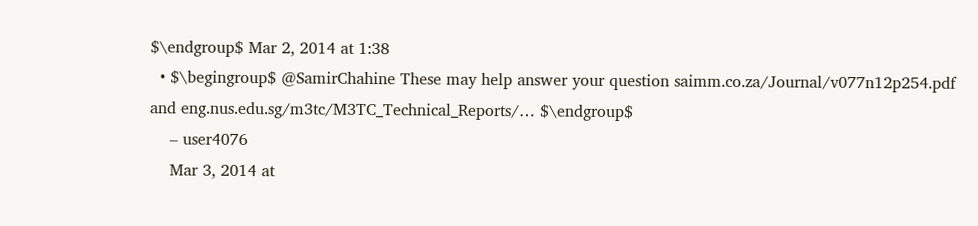$\endgroup$ Mar 2, 2014 at 1:38
  • $\begingroup$ @SamirChahine These may help answer your question saimm.co.za/Journal/v077n12p254.pdf and eng.nus.edu.sg/m3tc/M3TC_Technical_Reports/… $\endgroup$
    – user4076
    Mar 3, 2014 at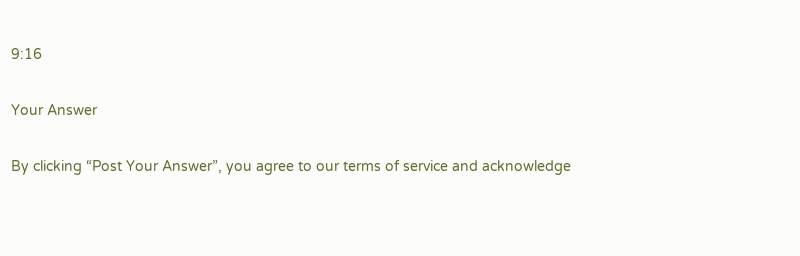9:16

Your Answer

By clicking “Post Your Answer”, you agree to our terms of service and acknowledge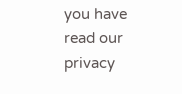you have read our privacy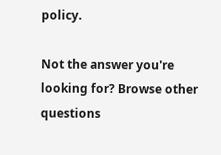policy.

Not the answer you're looking for? Browse other questions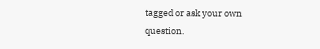tagged or ask your own question.